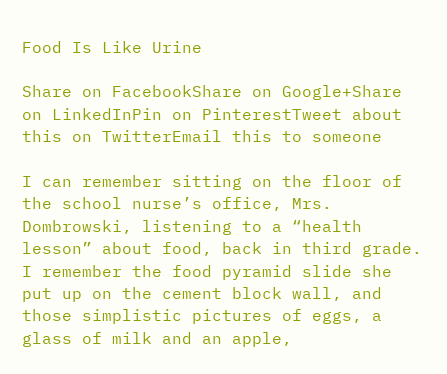Food Is Like Urine

Share on FacebookShare on Google+Share on LinkedInPin on PinterestTweet about this on TwitterEmail this to someone

I can remember sitting on the floor of the school nurse’s office, Mrs. Dombrowski, listening to a “health lesson” about food, back in third grade.  I remember the food pyramid slide she put up on the cement block wall, and those simplistic pictures of eggs, a glass of milk and an apple,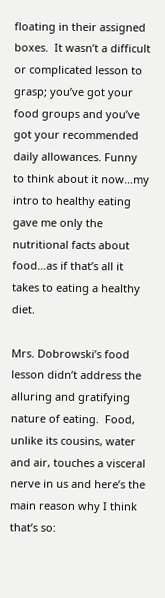floating in their assigned boxes.  It wasn’t a difficult or complicated lesson to grasp; you’ve got your food groups and you’ve got your recommended daily allowances. Funny to think about it now…my intro to healthy eating gave me only the nutritional facts about food…as if that’s all it takes to eating a healthy diet.

Mrs. Dobrowski’s food lesson didn’t address the alluring and gratifying nature of eating.  Food, unlike its cousins, water and air, touches a visceral nerve in us and here’s the main reason why I think that’s so: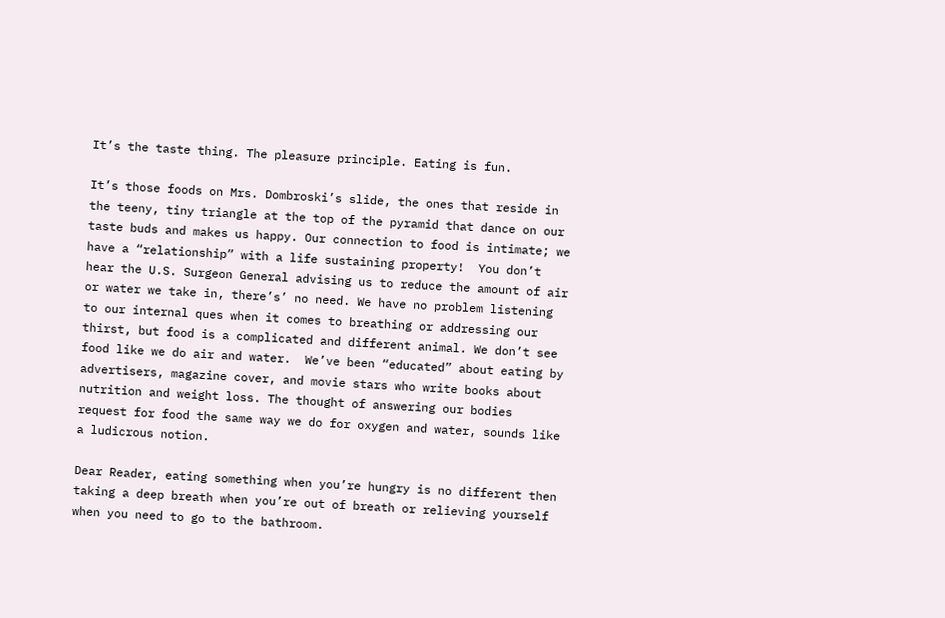It’s the taste thing. The pleasure principle. Eating is fun.

It’s those foods on Mrs. Dombroski’s slide, the ones that reside in the teeny, tiny triangle at the top of the pyramid that dance on our taste buds and makes us happy. Our connection to food is intimate; we have a “relationship” with a life sustaining property!  You don’t hear the U.S. Surgeon General advising us to reduce the amount of air or water we take in, there’s’ no need. We have no problem listening to our internal ques when it comes to breathing or addressing our thirst, but food is a complicated and different animal. We don’t see food like we do air and water.  We’ve been “educated” about eating by advertisers, magazine cover, and movie stars who write books about nutrition and weight loss. The thought of answering our bodies request for food the same way we do for oxygen and water, sounds like a ludicrous notion.

Dear Reader, eating something when you’re hungry is no different then taking a deep breath when you’re out of breath or relieving yourself when you need to go to the bathroom.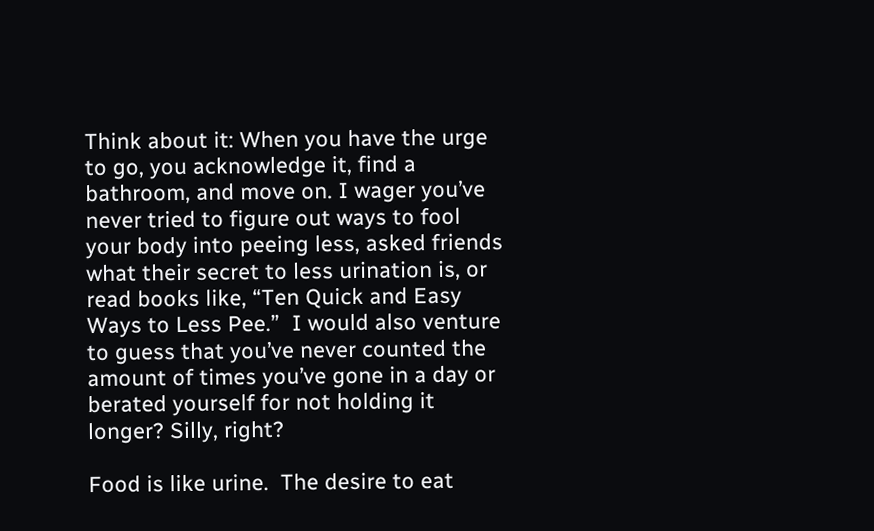Think about it: When you have the urge to go, you acknowledge it, find a bathroom, and move on. I wager you’ve never tried to figure out ways to fool your body into peeing less, asked friends what their secret to less urination is, or read books like, “Ten Quick and Easy Ways to Less Pee.”  I would also venture to guess that you’ve never counted the amount of times you’ve gone in a day or berated yourself for not holding it longer? Silly, right?

Food is like urine.  The desire to eat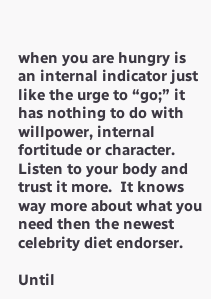when you are hungry is an internal indicator just like the urge to “go;” it has nothing to do with willpower, internal fortitude or character. Listen to your body and trust it more.  It knows way more about what you need then the newest celebrity diet endorser.

Until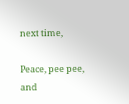next time,

Peace, pee pee, and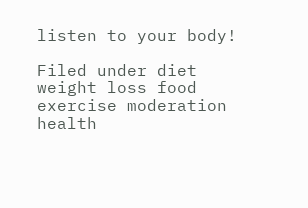listen to your body!

Filed under diet weight loss food exercise moderation health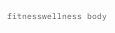fitnesswellness body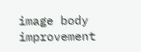image body improvement